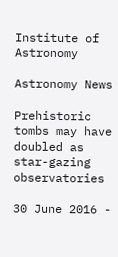Institute of Astronomy

Astronomy News

Prehistoric tombs may have doubled as star-gazing observatories

30 June 2016 -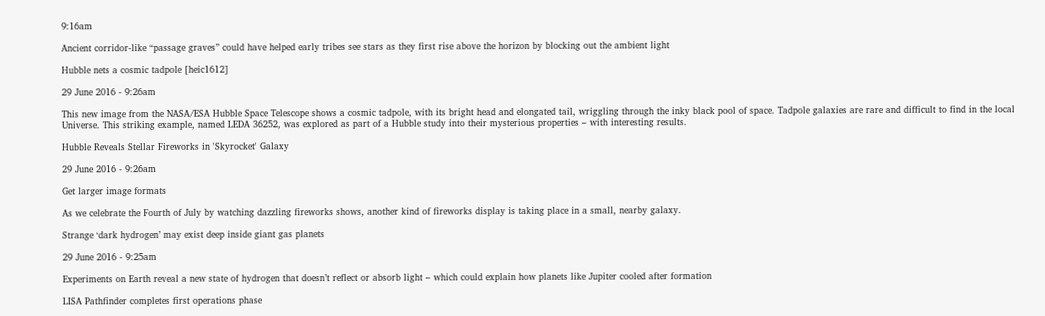9:16am

Ancient corridor-like “passage graves” could have helped early tribes see stars as they first rise above the horizon by blocking out the ambient light

Hubble nets a cosmic tadpole [heic1612]

29 June 2016 - 9:26am

This new image from the NASA/ESA Hubble Space Telescope shows a cosmic tadpole, with its bright head and elongated tail, wriggling through the inky black pool of space. Tadpole galaxies are rare and difficult to find in the local Universe. This striking example, named LEDA 36252, was explored as part of a Hubble study into their mysterious properties – with interesting results.

Hubble Reveals Stellar Fireworks in 'Skyrocket' Galaxy

29 June 2016 - 9:26am

Get larger image formats

As we celebrate the Fourth of July by watching dazzling fireworks shows, another kind of fireworks display is taking place in a small, nearby galaxy.

Strange ‘dark hydrogen’ may exist deep inside giant gas planets

29 June 2016 - 9:25am

Experiments on Earth reveal a new state of hydrogen that doesn’t reflect or absorb light – which could explain how planets like Jupiter cooled after formation

LISA Pathfinder completes first operations phase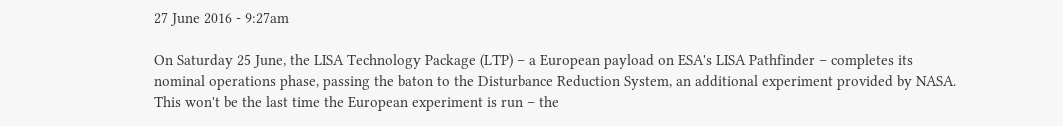27 June 2016 - 9:27am

On Saturday 25 June, the LISA Technology Package (LTP) – a European payload on ESA's LISA Pathfinder – completes its nominal operations phase, passing the baton to the Disturbance Reduction System, an additional experiment provided by NASA. This won't be the last time the European experiment is run – the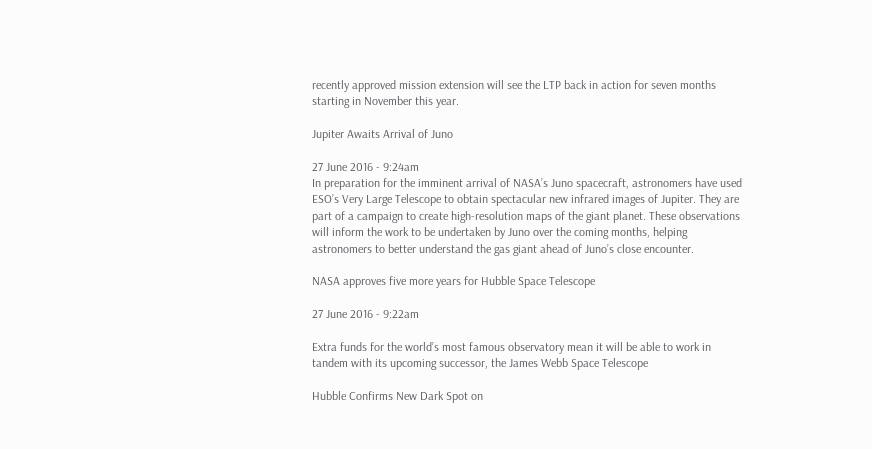recently approved mission extension will see the LTP back in action for seven months starting in November this year.

Jupiter Awaits Arrival of Juno

27 June 2016 - 9:24am
In preparation for the imminent arrival of NASA’s Juno spacecraft, astronomers have used ESO’s Very Large Telescope to obtain spectacular new infrared images of Jupiter. They are part of a campaign to create high-resolution maps of the giant planet. These observations will inform the work to be undertaken by Juno over the coming months, helping astronomers to better understand the gas giant ahead of Juno’s close encounter.

NASA approves five more years for Hubble Space Telescope

27 June 2016 - 9:22am

Extra funds for the world’s most famous observatory mean it will be able to work in tandem with its upcoming successor, the James Webb Space Telescope

Hubble Confirms New Dark Spot on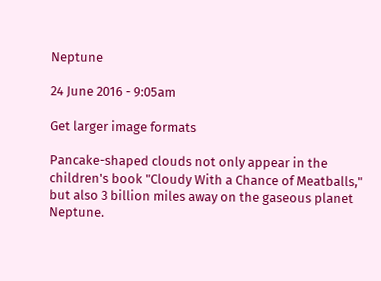Neptune

24 June 2016 - 9:05am

Get larger image formats

Pancake-shaped clouds not only appear in the children's book "Cloudy With a Chance of Meatballs," but also 3 billion miles away on the gaseous planet Neptune.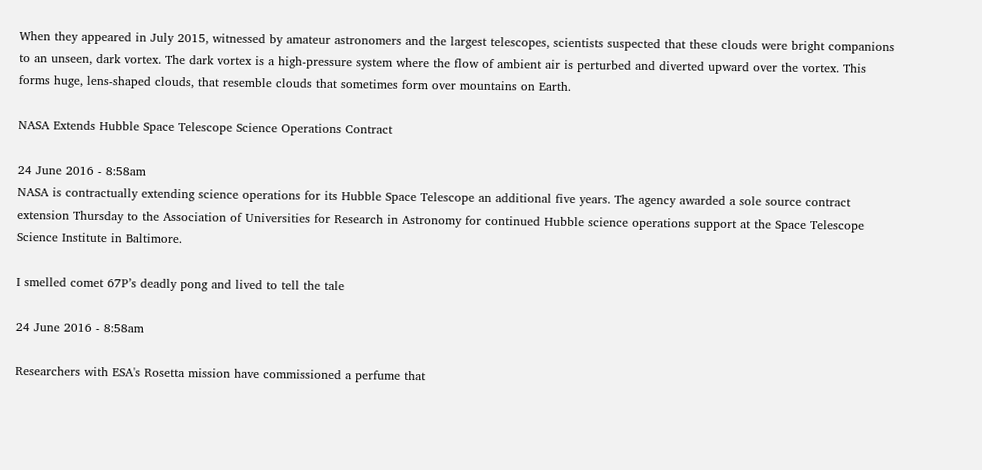When they appeared in July 2015, witnessed by amateur astronomers and the largest telescopes, scientists suspected that these clouds were bright companions to an unseen, dark vortex. The dark vortex is a high-pressure system where the flow of ambient air is perturbed and diverted upward over the vortex. This forms huge, lens-shaped clouds, that resemble clouds that sometimes form over mountains on Earth.

NASA Extends Hubble Space Telescope Science Operations Contract

24 June 2016 - 8:58am
NASA is contractually extending science operations for its Hubble Space Telescope an additional five years. The agency awarded a sole source contract extension Thursday to the Association of Universities for Research in Astronomy for continued Hubble science operations support at the Space Telescope Science Institute in Baltimore.

I smelled comet 67P’s deadly pong and lived to tell the tale

24 June 2016 - 8:58am

Researchers with ESA's Rosetta mission have commissioned a perfume that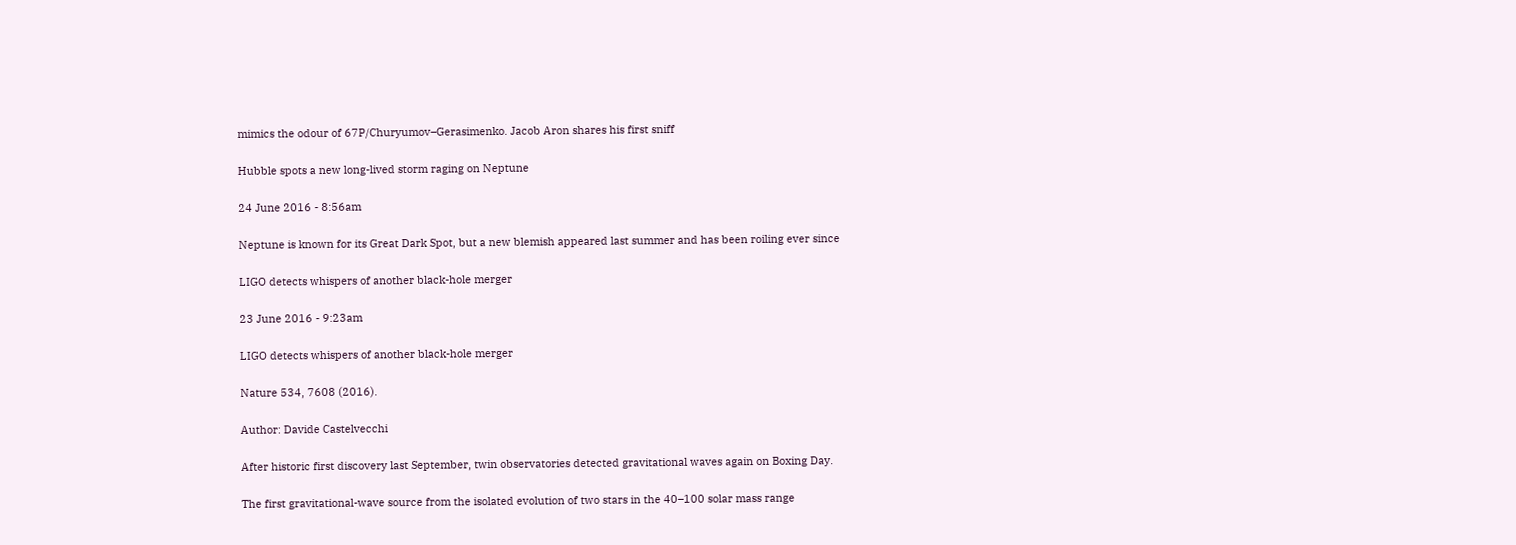mimics the odour of 67P/Churyumov–Gerasimenko. Jacob Aron shares his first sniff

Hubble spots a new long-lived storm raging on Neptune

24 June 2016 - 8:56am

Neptune is known for its Great Dark Spot, but a new blemish appeared last summer and has been roiling ever since

LIGO detects whispers of another black-hole merger

23 June 2016 - 9:23am

LIGO detects whispers of another black-hole merger

Nature 534, 7608 (2016).

Author: Davide Castelvecchi

After historic first discovery last September, twin observatories detected gravitational waves again on Boxing Day.

The first gravitational-wave source from the isolated evolution of two stars in the 40–100 solar mass range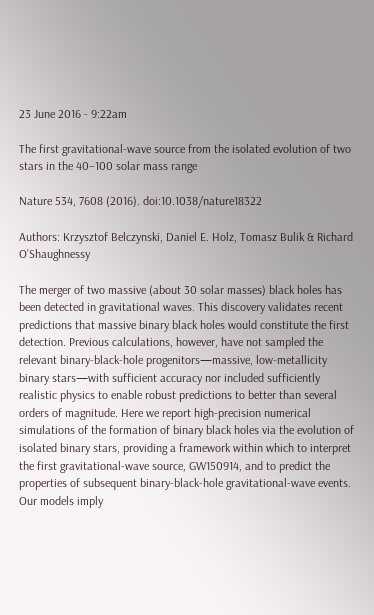23 June 2016 - 9:22am

The first gravitational-wave source from the isolated evolution of two stars in the 40–100 solar mass range

Nature 534, 7608 (2016). doi:10.1038/nature18322

Authors: Krzysztof Belczynski, Daniel E. Holz, Tomasz Bulik & Richard O’Shaughnessy

The merger of two massive (about 30 solar masses) black holes has been detected in gravitational waves. This discovery validates recent predictions that massive binary black holes would constitute the first detection. Previous calculations, however, have not sampled the relevant binary-black-hole progenitors—massive, low-metallicity binary stars—with sufficient accuracy nor included sufficiently realistic physics to enable robust predictions to better than several orders of magnitude. Here we report high-precision numerical simulations of the formation of binary black holes via the evolution of isolated binary stars, providing a framework within which to interpret the first gravitational-wave source, GW150914, and to predict the properties of subsequent binary-black-hole gravitational-wave events. Our models imply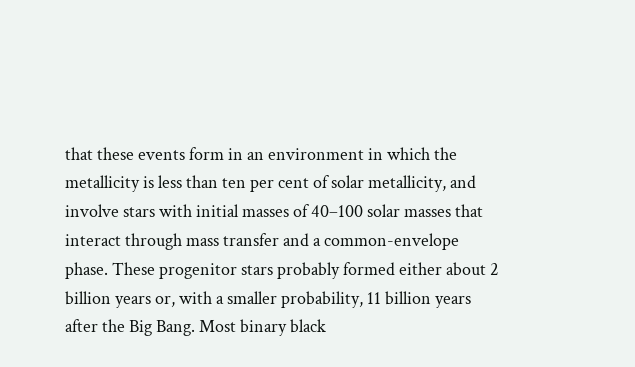that these events form in an environment in which the metallicity is less than ten per cent of solar metallicity, and involve stars with initial masses of 40–100 solar masses that interact through mass transfer and a common-envelope phase. These progenitor stars probably formed either about 2 billion years or, with a smaller probability, 11 billion years after the Big Bang. Most binary black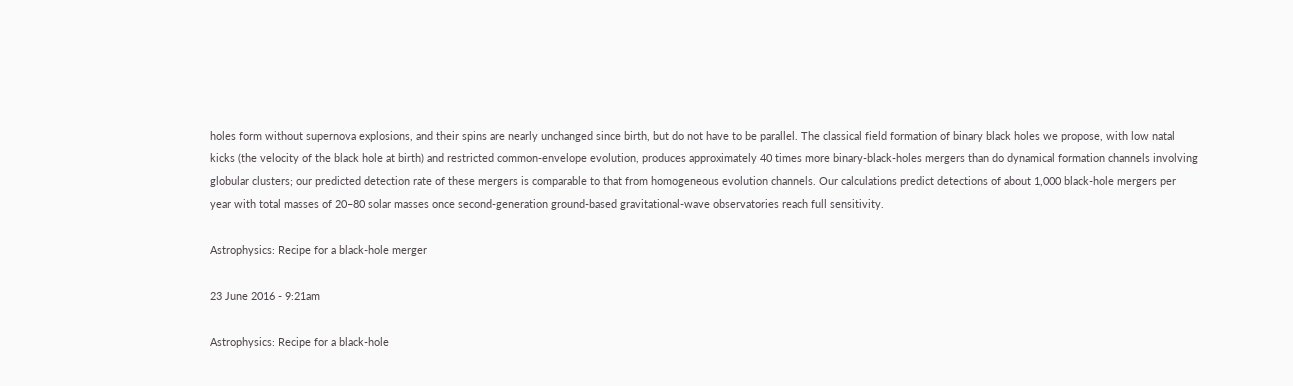holes form without supernova explosions, and their spins are nearly unchanged since birth, but do not have to be parallel. The classical field formation of binary black holes we propose, with low natal kicks (the velocity of the black hole at birth) and restricted common-envelope evolution, produces approximately 40 times more binary-black-holes mergers than do dynamical formation channels involving globular clusters; our predicted detection rate of these mergers is comparable to that from homogeneous evolution channels. Our calculations predict detections of about 1,000 black-hole mergers per year with total masses of 20–80 solar masses once second-generation ground-based gravitational-wave observatories reach full sensitivity.

Astrophysics: Recipe for a black-hole merger

23 June 2016 - 9:21am

Astrophysics: Recipe for a black-hole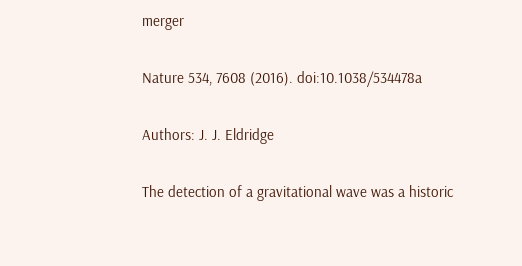merger

Nature 534, 7608 (2016). doi:10.1038/534478a

Authors: J. J. Eldridge

The detection of a gravitational wave was a historic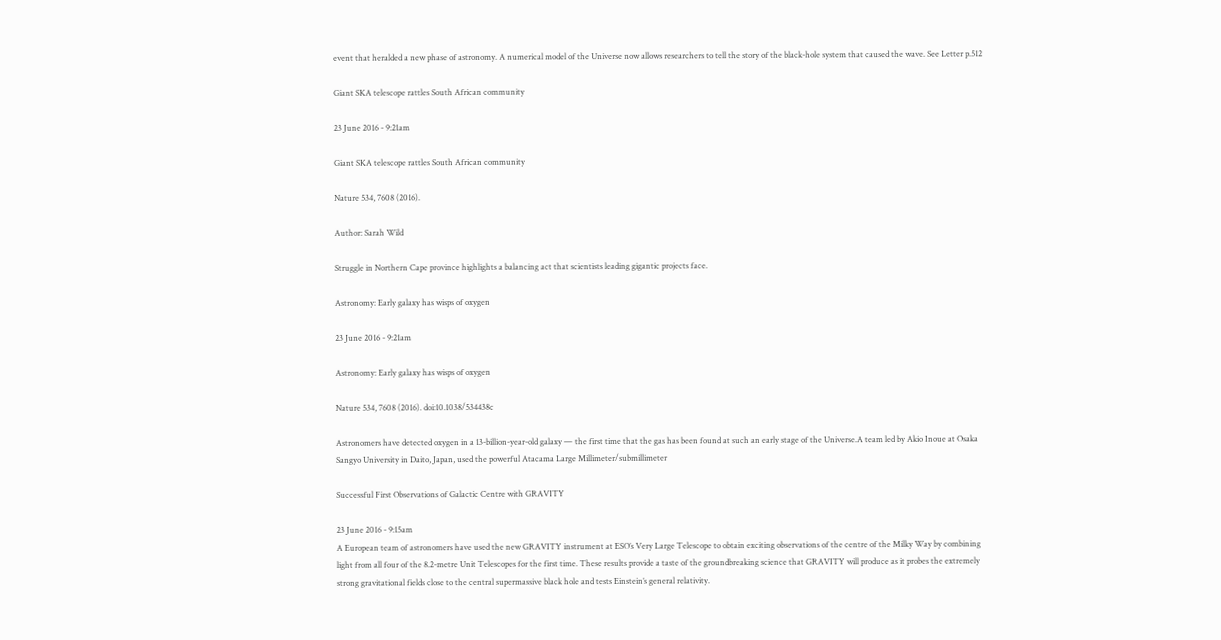event that heralded a new phase of astronomy. A numerical model of the Universe now allows researchers to tell the story of the black-hole system that caused the wave. See Letter p.512

Giant SKA telescope rattles South African community

23 June 2016 - 9:21am

Giant SKA telescope rattles South African community

Nature 534, 7608 (2016).

Author: Sarah Wild

Struggle in Northern Cape province highlights a balancing act that scientists leading gigantic projects face.

Astronomy: Early galaxy has wisps of oxygen

23 June 2016 - 9:21am

Astronomy: Early galaxy has wisps of oxygen

Nature 534, 7608 (2016). doi:10.1038/534438c

Astronomers have detected oxygen in a 13-billion-year-old galaxy — the first time that the gas has been found at such an early stage of the Universe.A team led by Akio Inoue at Osaka Sangyo University in Daito, Japan, used the powerful Atacama Large Millimeter/submillimeter

Successful First Observations of Galactic Centre with GRAVITY

23 June 2016 - 9:15am
A European team of astronomers have used the new GRAVITY instrument at ESO’s Very Large Telescope to obtain exciting observations of the centre of the Milky Way by combining light from all four of the 8.2-metre Unit Telescopes for the first time. These results provide a taste of the groundbreaking science that GRAVITY will produce as it probes the extremely strong gravitational fields close to the central supermassive black hole and tests Einstein’s general relativity.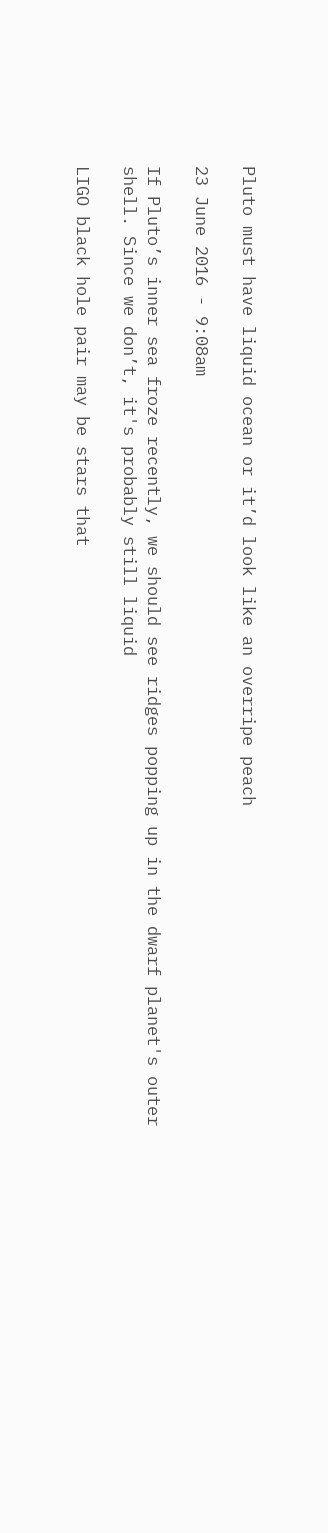Pluto must have liquid ocean or it’d look like an overripe peach

23 June 2016 - 9:08am

If Pluto’s inner sea froze recently, we should see ridges popping up in the dwarf planet's outer shell. Since we don’t, it's probably still liquid

LIGO black hole pair may be stars that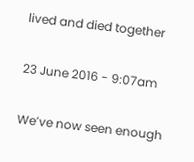lived and died together

23 June 2016 - 9:07am

We’ve now seen enough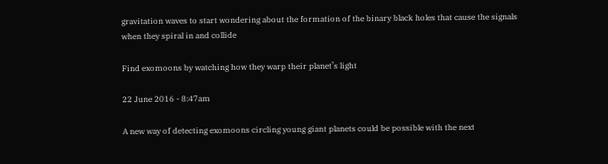gravitation waves to start wondering about the formation of the binary black holes that cause the signals when they spiral in and collide

Find exomoons by watching how they warp their planet’s light

22 June 2016 - 8:47am

A new way of detecting exomoons circling young giant planets could be possible with the next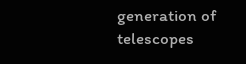generation of telescopes